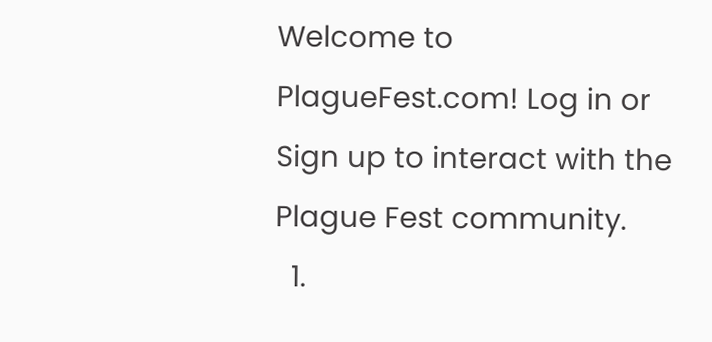Welcome to PlagueFest.com! Log in or Sign up to interact with the Plague Fest community.
  1.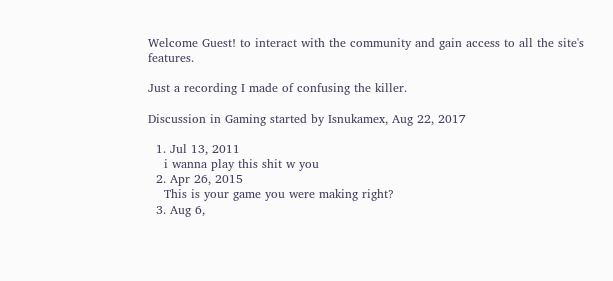Welcome Guest! to interact with the community and gain access to all the site's features.

Just a recording I made of confusing the killer.

Discussion in Gaming started by Isnukamex, Aug 22, 2017

  1. Jul 13, 2011
    i wanna play this shit w you
  2. Apr 26, 2015
    This is your game you were making right?
  3. Aug 6,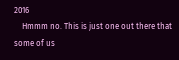2016
    Hmmm no. This is just one out there that some of us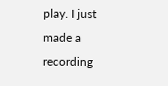play. I just made a recording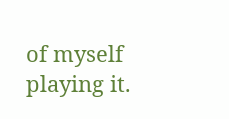of myself playing it.